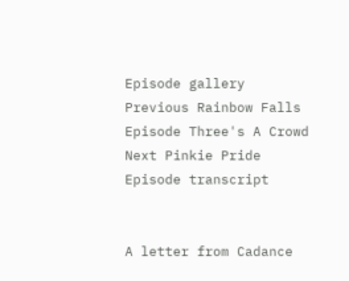Episode gallery
Previous Rainbow Falls
Episode Three's A Crowd
Next Pinkie Pride
Episode transcript


A letter from Cadance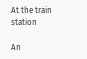At the train station

An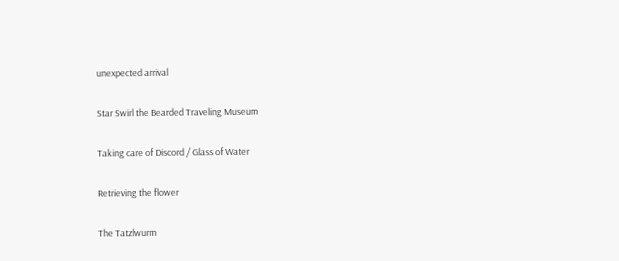unexpected arrival

Star Swirl the Bearded Traveling Museum

Taking care of Discord / Glass of Water

Retrieving the flower

The Tatzlwurm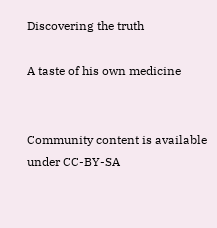Discovering the truth

A taste of his own medicine


Community content is available under CC-BY-SA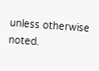unless otherwise noted.